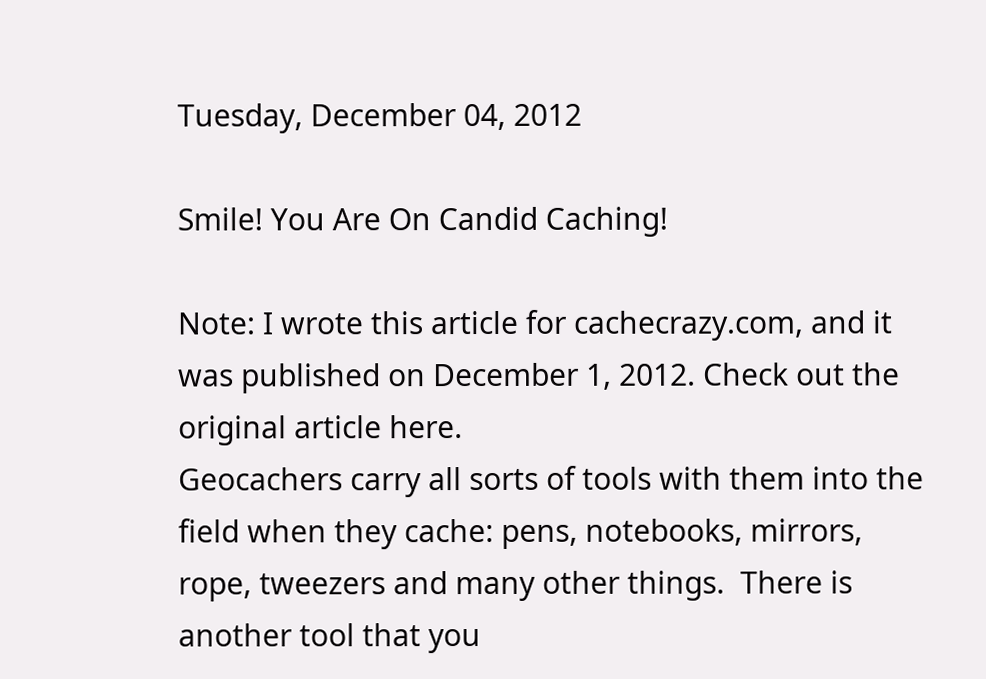Tuesday, December 04, 2012

Smile! You Are On Candid Caching!

Note: I wrote this article for cachecrazy.com, and it was published on December 1, 2012. Check out the original article here.
Geocachers carry all sorts of tools with them into the field when they cache: pens, notebooks, mirrors, rope, tweezers and many other things.  There is another tool that you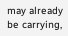may already be carrying,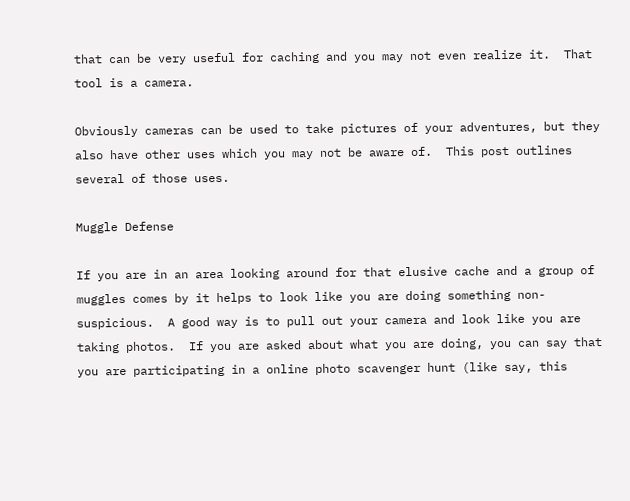that can be very useful for caching and you may not even realize it.  That tool is a camera.

Obviously cameras can be used to take pictures of your adventures, but they also have other uses which you may not be aware of.  This post outlines several of those uses.

Muggle Defense

If you are in an area looking around for that elusive cache and a group of muggles comes by it helps to look like you are doing something non-suspicious.  A good way is to pull out your camera and look like you are taking photos.  If you are asked about what you are doing, you can say that you are participating in a online photo scavenger hunt (like say, this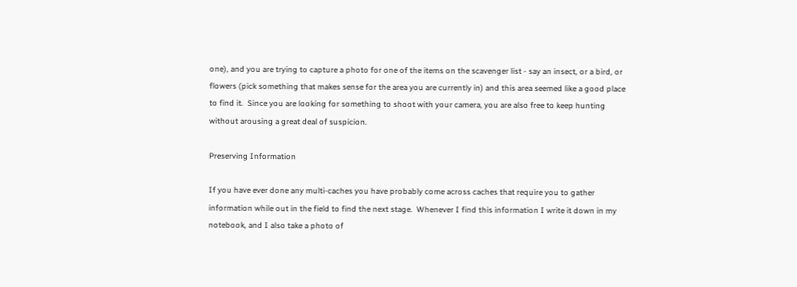one), and you are trying to capture a photo for one of the items on the scavenger list - say an insect, or a bird, or flowers (pick something that makes sense for the area you are currently in) and this area seemed like a good place to find it.  Since you are looking for something to shoot with your camera, you are also free to keep hunting without arousing a great deal of suspicion.

Preserving Information

If you have ever done any multi-caches you have probably come across caches that require you to gather information while out in the field to find the next stage.  Whenever I find this information I write it down in my notebook, and I also take a photo of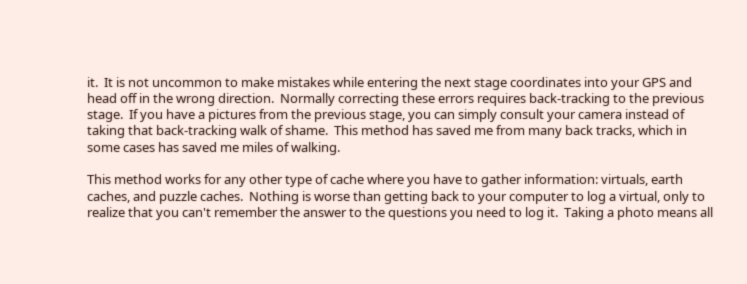it.  It is not uncommon to make mistakes while entering the next stage coordinates into your GPS and head off in the wrong direction.  Normally correcting these errors requires back-tracking to the previous stage.  If you have a pictures from the previous stage, you can simply consult your camera instead of taking that back-tracking walk of shame.  This method has saved me from many back tracks, which in some cases has saved me miles of walking.

This method works for any other type of cache where you have to gather information: virtuals, earth caches, and puzzle caches.  Nothing is worse than getting back to your computer to log a virtual, only to realize that you can't remember the answer to the questions you need to log it.  Taking a photo means all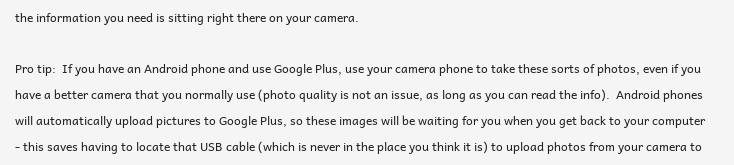the information you need is sitting right there on your camera.

Pro tip:  If you have an Android phone and use Google Plus, use your camera phone to take these sorts of photos, even if you have a better camera that you normally use (photo quality is not an issue, as long as you can read the info).  Android phones will automatically upload pictures to Google Plus, so these images will be waiting for you when you get back to your computer - this saves having to locate that USB cable (which is never in the place you think it is) to upload photos from your camera to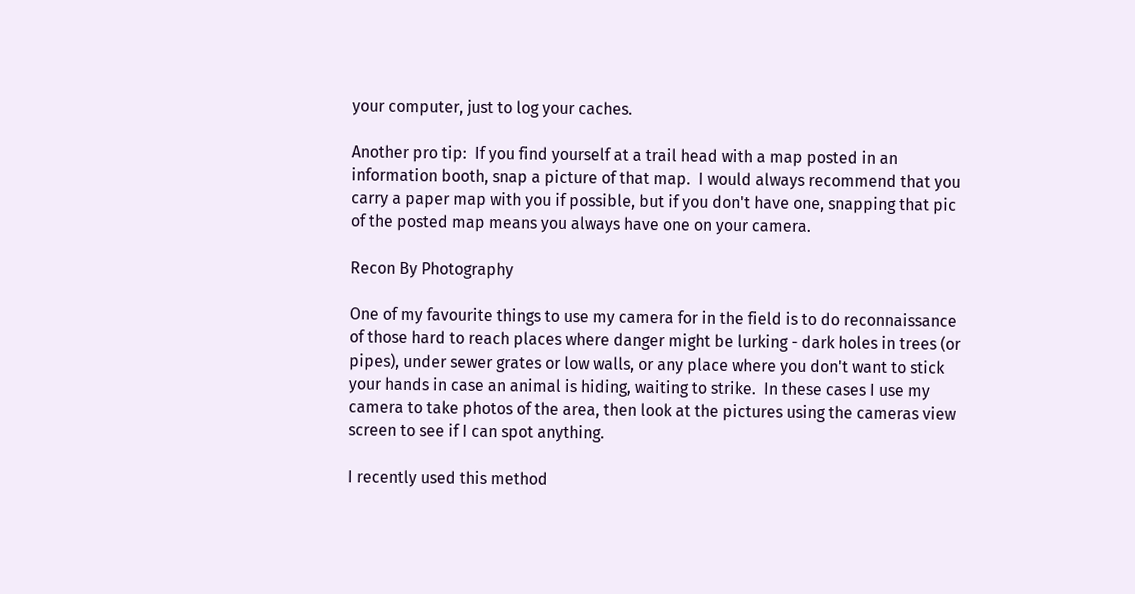your computer, just to log your caches.

Another pro tip:  If you find yourself at a trail head with a map posted in an information booth, snap a picture of that map.  I would always recommend that you carry a paper map with you if possible, but if you don't have one, snapping that pic of the posted map means you always have one on your camera.

Recon By Photography

One of my favourite things to use my camera for in the field is to do reconnaissance of those hard to reach places where danger might be lurking - dark holes in trees (or pipes), under sewer grates or low walls, or any place where you don't want to stick your hands in case an animal is hiding, waiting to strike.  In these cases I use my camera to take photos of the area, then look at the pictures using the cameras view screen to see if I can spot anything.

I recently used this method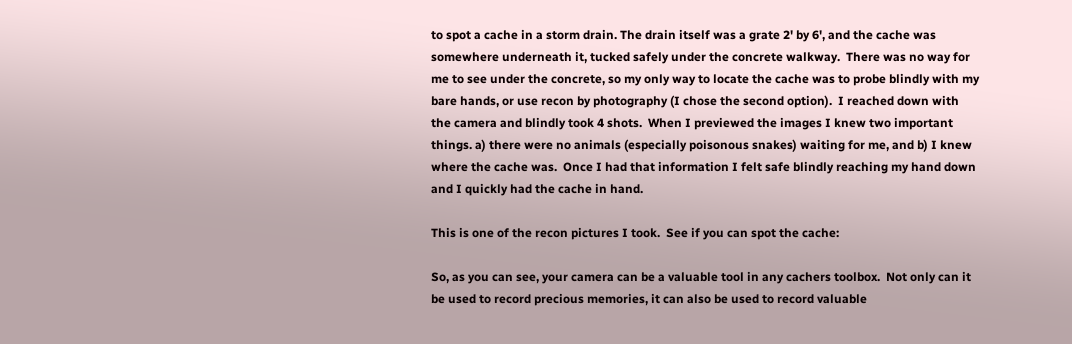to spot a cache in a storm drain. The drain itself was a grate 2' by 6', and the cache was somewhere underneath it, tucked safely under the concrete walkway.  There was no way for me to see under the concrete, so my only way to locate the cache was to probe blindly with my bare hands, or use recon by photography (I chose the second option).  I reached down with the camera and blindly took 4 shots.  When I previewed the images I knew two important things. a) there were no animals (especially poisonous snakes) waiting for me, and b) I knew where the cache was.  Once I had that information I felt safe blindly reaching my hand down and I quickly had the cache in hand.

This is one of the recon pictures I took.  See if you can spot the cache:

So, as you can see, your camera can be a valuable tool in any cachers toolbox.  Not only can it be used to record precious memories, it can also be used to record valuable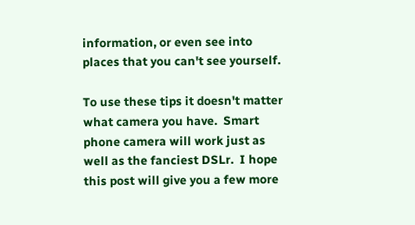information, or even see into places that you can't see yourself.

To use these tips it doesn't matter what camera you have.  Smart phone camera will work just as well as the fanciest DSLr.  I hope this post will give you a few more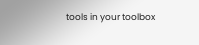tools in your toolbox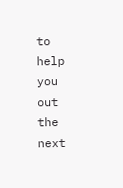to help you out the next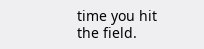time you hit the field.